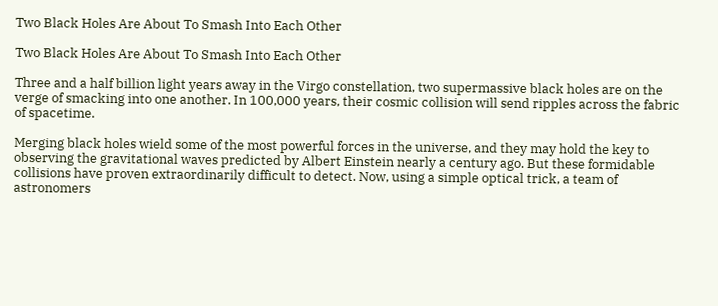Two Black Holes Are About To Smash Into Each Other

Two Black Holes Are About To Smash Into Each Other

Three and a half billion light years away in the Virgo constellation, two supermassive black holes are on the verge of smacking into one another. In 100,000 years, their cosmic collision will send ripples across the fabric of spacetime.

Merging black holes wield some of the most powerful forces in the universe, and they may hold the key to observing the gravitational waves predicted by Albert Einstein nearly a century ago. But these formidable collisions have proven extraordinarily difficult to detect. Now, using a simple optical trick, a team of astronomers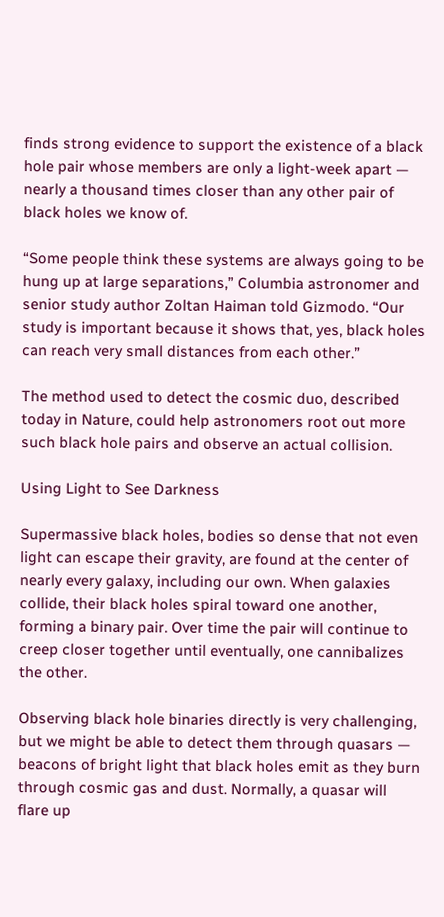finds strong evidence to support the existence of a black hole pair whose members are only a light-week apart — nearly a thousand times closer than any other pair of black holes we know of.

“Some people think these systems are always going to be hung up at large separations,” Columbia astronomer and senior study author Zoltan Haiman told Gizmodo. “Our study is important because it shows that, yes, black holes can reach very small distances from each other.”

The method used to detect the cosmic duo, described today in Nature, could help astronomers root out more such black hole pairs and observe an actual collision.

Using Light to See Darkness

Supermassive black holes, bodies so dense that not even light can escape their gravity, are found at the center of nearly every galaxy, including our own. When galaxies collide, their black holes spiral toward one another, forming a binary pair. Over time the pair will continue to creep closer together until eventually, one cannibalizes the other.

Observing black hole binaries directly is very challenging, but we might be able to detect them through quasars — beacons of bright light that black holes emit as they burn through cosmic gas and dust. Normally, a quasar will flare up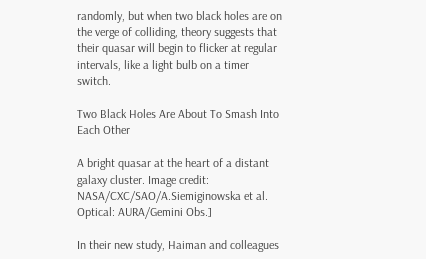randomly, but when two black holes are on the verge of colliding, theory suggests that their quasar will begin to flicker at regular intervals, like a light bulb on a timer switch.

Two Black Holes Are About To Smash Into Each Other

A bright quasar at the heart of a distant galaxy cluster. Image credit: NASA/CXC/SAO/A.Siemiginowska et al. Optical: AURA/Gemini Obs.]

In their new study, Haiman and colleagues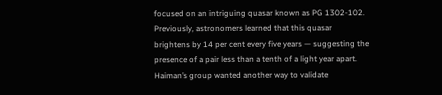focused on an intriguing quasar known as PG 1302-102. Previously, astronomers learned that this quasar brightens by 14 per cent every five years — suggesting the presence of a pair less than a tenth of a light year apart. Haiman’s group wanted another way to validate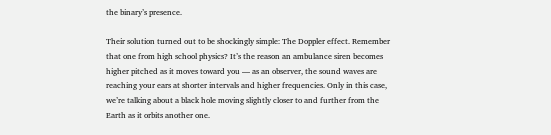the binary’s presence.

Their solution turned out to be shockingly simple: The Doppler effect. Remember that one from high school physics? It’s the reason an ambulance siren becomes higher pitched as it moves toward you — as an observer, the sound waves are reaching your ears at shorter intervals and higher frequencies. Only in this case, we’re talking about a black hole moving slightly closer to and further from the Earth as it orbits another one.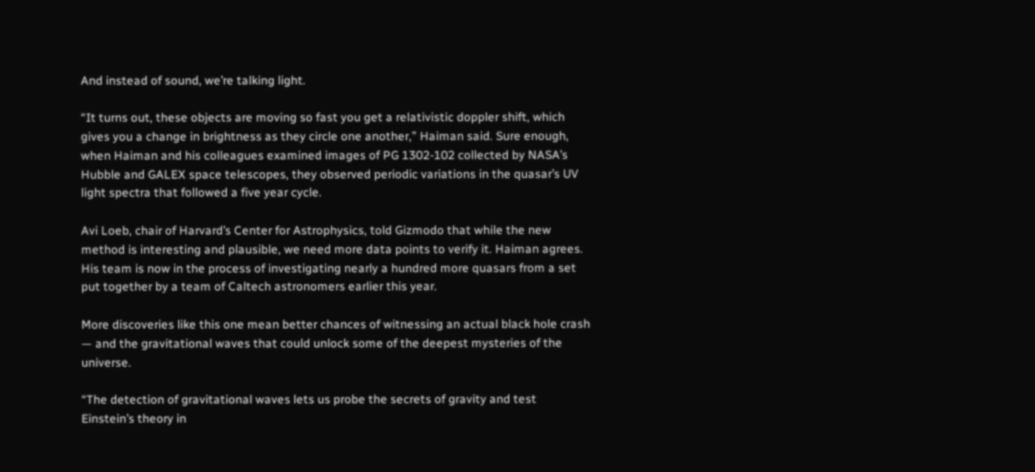And instead of sound, we’re talking light.

“It turns out, these objects are moving so fast you get a relativistic doppler shift, which gives you a change in brightness as they circle one another,” Haiman said. Sure enough, when Haiman and his colleagues examined images of PG 1302-102 collected by NASA’s Hubble and GALEX space telescopes, they observed periodic variations in the quasar’s UV light spectra that followed a five year cycle.

Avi Loeb, chair of Harvard’s Center for Astrophysics, told Gizmodo that while the new method is interesting and plausible, we need more data points to verify it. Haiman agrees. His team is now in the process of investigating nearly a hundred more quasars from a set put together by a team of Caltech astronomers earlier this year.

More discoveries like this one mean better chances of witnessing an actual black hole crash — and the gravitational waves that could unlock some of the deepest mysteries of the universe.

“The detection of gravitational waves lets us probe the secrets of gravity and test Einstein’s theory in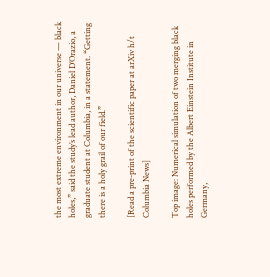the most extreme environment in our universe — black holes,” said the study’s lead author, Daniel D’Orazio, a graduate student at Columbia, in a statement. “Getting there is a holy grail of our field.”

[Read a pre-print of the scientific paper at arXiv h/t Columbia News]

Top image: Numerical simulation of two merging black holes performed by the Albert Einstein Institute in Germany,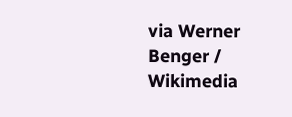via Werner Benger / Wikimedia